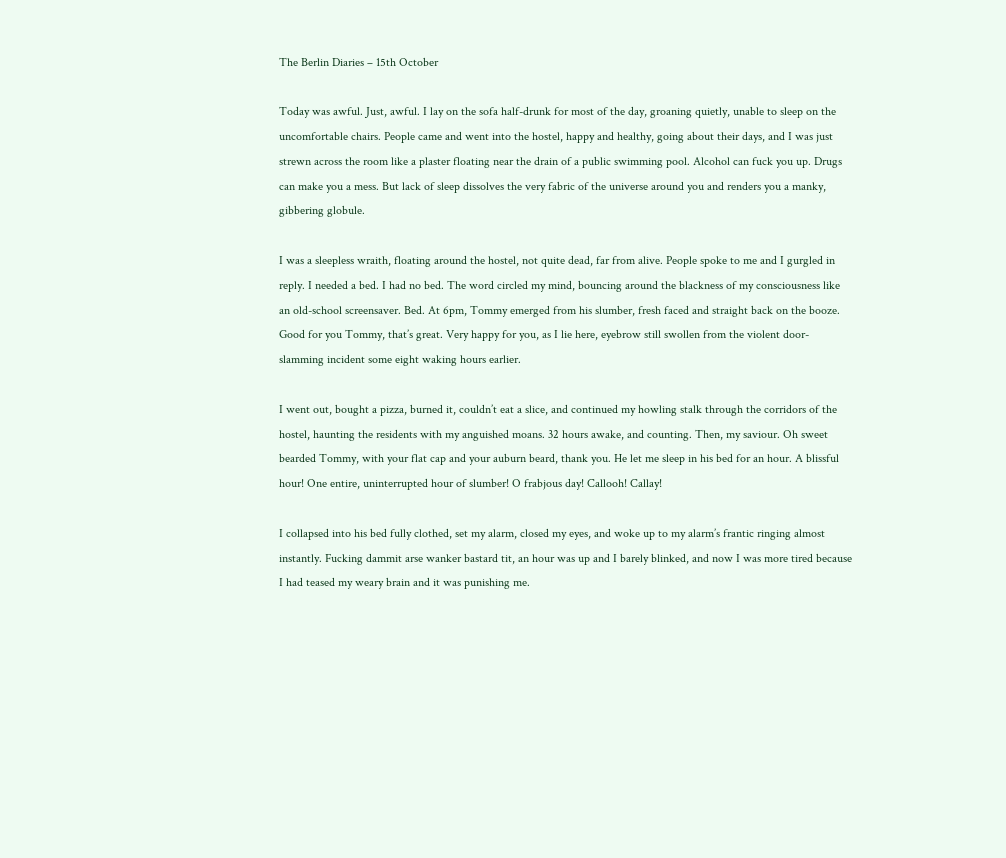The Berlin Diaries – 15th October

Today was awful. Just, awful. I lay on the sofa half-drunk for most of the day, groaning quietly, unable to sleep on the uncomfortable chairs. People came and went into the hostel, happy and healthy, going about their days, and I was just strewn across the room like a plaster floating near the drain of a public swimming pool. Alcohol can fuck you up. Drugs can make you a mess. But lack of sleep dissolves the very fabric of the universe around you and renders you a manky, gibbering globule.

I was a sleepless wraith, floating around the hostel, not quite dead, far from alive. People spoke to me and I gurgled in reply. I needed a bed. I had no bed. The word circled my mind, bouncing around the blackness of my consciousness like an old-school screensaver. Bed. At 6pm, Tommy emerged from his slumber, fresh faced and straight back on the booze. Good for you Tommy, that’s great. Very happy for you, as I lie here, eyebrow still swollen from the violent door-slamming incident some eight waking hours earlier.

I went out, bought a pizza, burned it, couldn’t eat a slice, and continued my howling stalk through the corridors of the hostel, haunting the residents with my anguished moans. 32 hours awake, and counting. Then, my saviour. Oh sweet bearded Tommy, with your flat cap and your auburn beard, thank you. He let me sleep in his bed for an hour. A blissful hour! One entire, uninterrupted hour of slumber! O frabjous day! Callooh! Callay!

I collapsed into his bed fully clothed, set my alarm, closed my eyes, and woke up to my alarm’s frantic ringing almost instantly. Fucking dammit arse wanker bastard tit, an hour was up and I barely blinked, and now I was more tired because I had teased my weary brain and it was punishing me.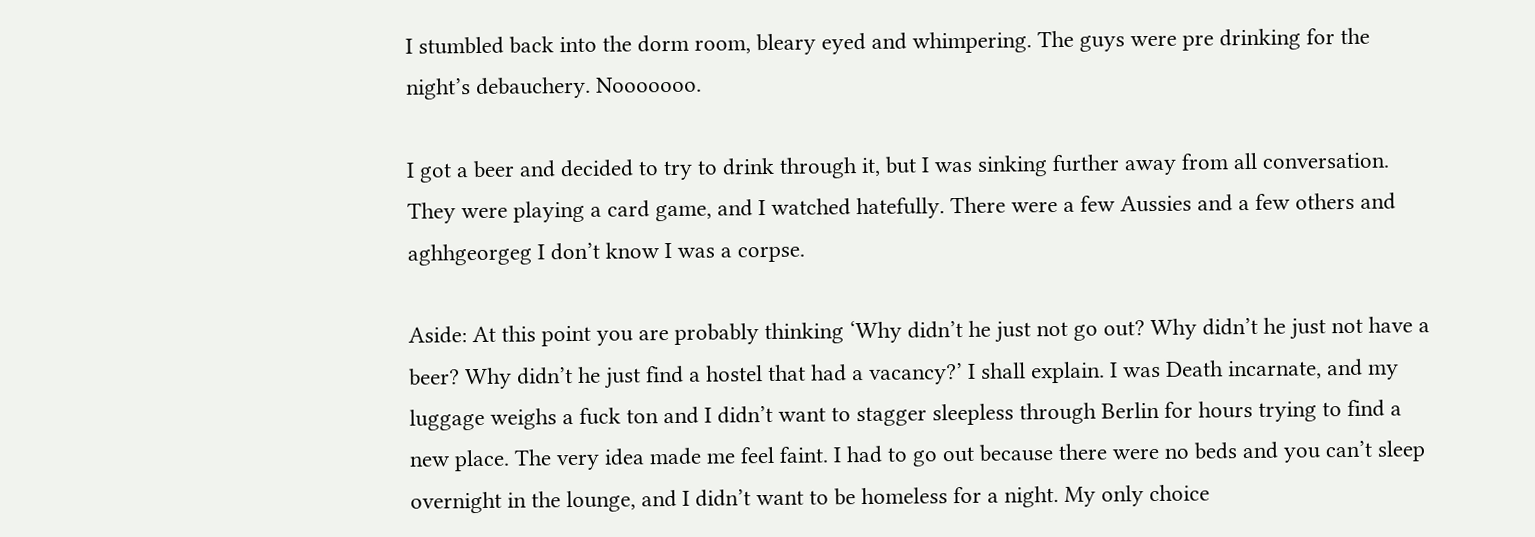I stumbled back into the dorm room, bleary eyed and whimpering. The guys were pre drinking for the night’s debauchery. Nooooooo.

I got a beer and decided to try to drink through it, but I was sinking further away from all conversation. They were playing a card game, and I watched hatefully. There were a few Aussies and a few others and aghhgeorgeg I don’t know I was a corpse.

Aside: At this point you are probably thinking ‘Why didn’t he just not go out? Why didn’t he just not have a beer? Why didn’t he just find a hostel that had a vacancy?’ I shall explain. I was Death incarnate, and my luggage weighs a fuck ton and I didn’t want to stagger sleepless through Berlin for hours trying to find a new place. The very idea made me feel faint. I had to go out because there were no beds and you can’t sleep overnight in the lounge, and I didn’t want to be homeless for a night. My only choice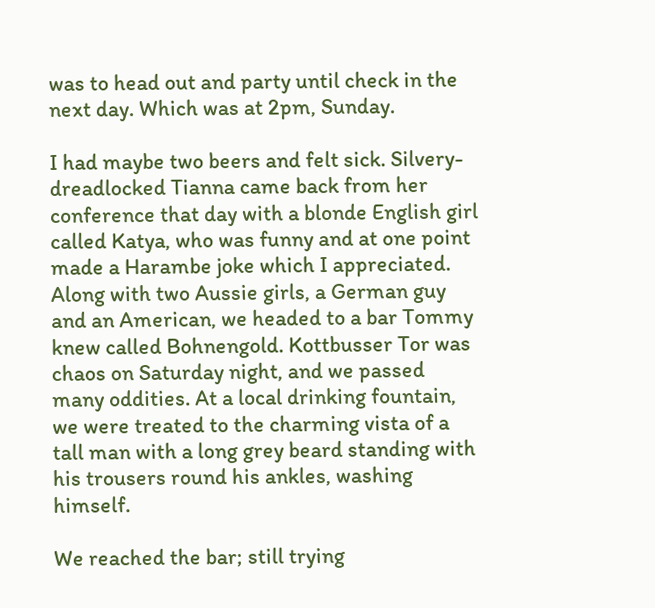was to head out and party until check in the next day. Which was at 2pm, Sunday.

I had maybe two beers and felt sick. Silvery-dreadlocked Tianna came back from her conference that day with a blonde English girl called Katya, who was funny and at one point made a Harambe joke which I appreciated. Along with two Aussie girls, a German guy and an American, we headed to a bar Tommy knew called Bohnengold. Kottbusser Tor was chaos on Saturday night, and we passed many oddities. At a local drinking fountain, we were treated to the charming vista of a tall man with a long grey beard standing with his trousers round his ankles, washing himself.

We reached the bar; still trying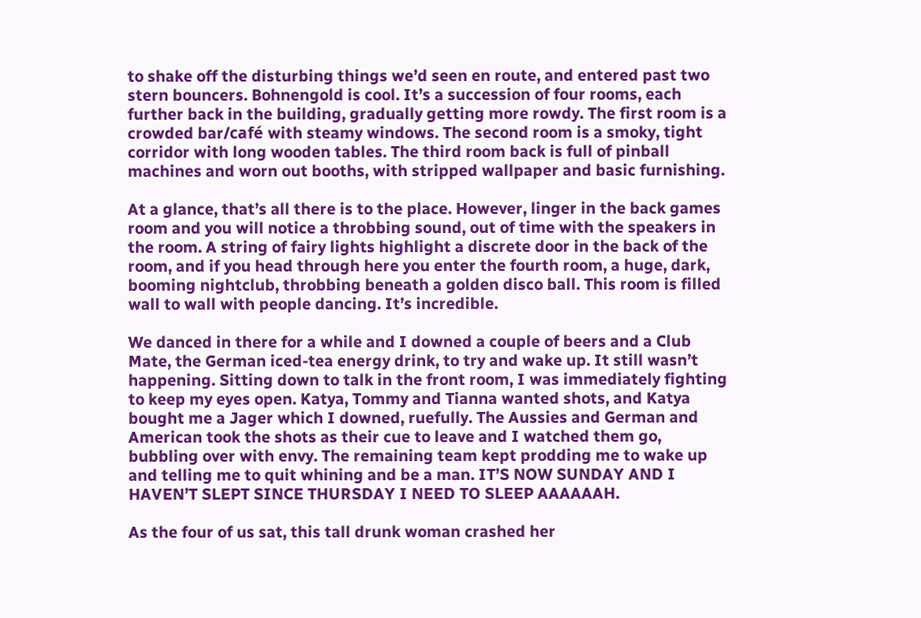to shake off the disturbing things we’d seen en route, and entered past two stern bouncers. Bohnengold is cool. It’s a succession of four rooms, each further back in the building, gradually getting more rowdy. The first room is a crowded bar/café with steamy windows. The second room is a smoky, tight corridor with long wooden tables. The third room back is full of pinball machines and worn out booths, with stripped wallpaper and basic furnishing.

At a glance, that’s all there is to the place. However, linger in the back games room and you will notice a throbbing sound, out of time with the speakers in the room. A string of fairy lights highlight a discrete door in the back of the room, and if you head through here you enter the fourth room, a huge, dark, booming nightclub, throbbing beneath a golden disco ball. This room is filled wall to wall with people dancing. It’s incredible.

We danced in there for a while and I downed a couple of beers and a Club Mate, the German iced-tea energy drink, to try and wake up. It still wasn’t happening. Sitting down to talk in the front room, I was immediately fighting to keep my eyes open. Katya, Tommy and Tianna wanted shots, and Katya bought me a Jager which I downed, ruefully. The Aussies and German and American took the shots as their cue to leave and I watched them go, bubbling over with envy. The remaining team kept prodding me to wake up and telling me to quit whining and be a man. IT’S NOW SUNDAY AND I HAVEN’T SLEPT SINCE THURSDAY I NEED TO SLEEP AAAAAAH.

As the four of us sat, this tall drunk woman crashed her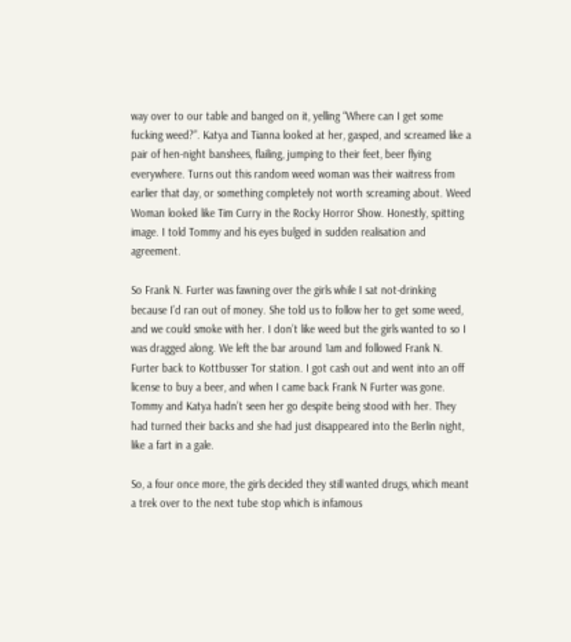way over to our table and banged on it, yelling “Where can I get some fucking weed?”. Katya and Tianna looked at her, gasped, and screamed like a pair of hen-night banshees, flailing, jumping to their feet, beer flying everywhere. Turns out this random weed woman was their waitress from earlier that day, or something completely not worth screaming about. Weed Woman looked like Tim Curry in the Rocky Horror Show. Honestly, spitting image. I told Tommy and his eyes bulged in sudden realisation and agreement.

So Frank N. Furter was fawning over the girls while I sat not-drinking because I’d ran out of money. She told us to follow her to get some weed, and we could smoke with her. I don’t like weed but the girls wanted to so I was dragged along. We left the bar around 1am and followed Frank N. Furter back to Kottbusser Tor station. I got cash out and went into an off license to buy a beer, and when I came back Frank N Furter was gone. Tommy and Katya hadn’t seen her go despite being stood with her. They had turned their backs and she had just disappeared into the Berlin night, like a fart in a gale.

So, a four once more, the girls decided they still wanted drugs, which meant a trek over to the next tube stop which is infamous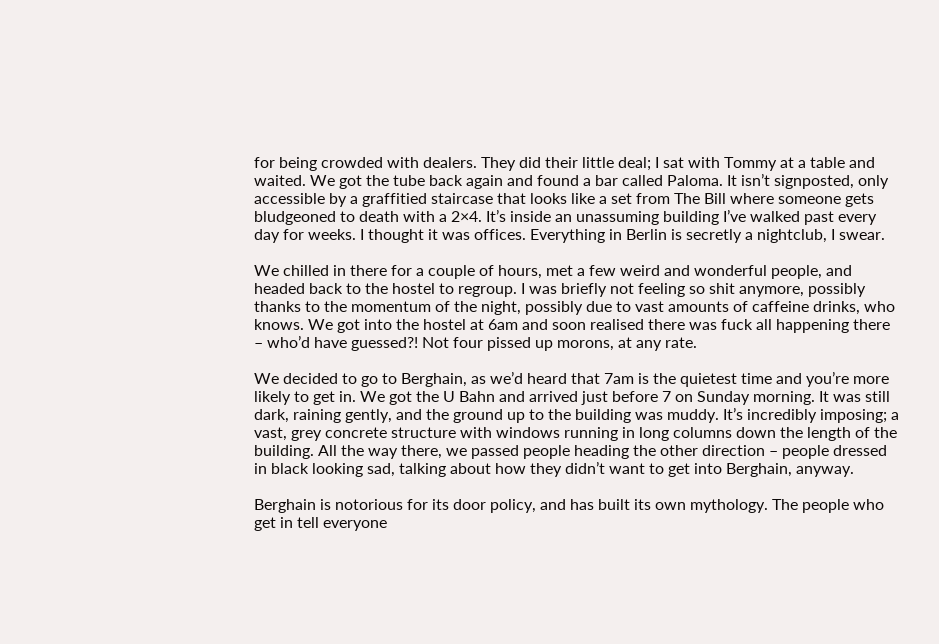for being crowded with dealers. They did their little deal; I sat with Tommy at a table and waited. We got the tube back again and found a bar called Paloma. It isn’t signposted, only accessible by a graffitied staircase that looks like a set from The Bill where someone gets bludgeoned to death with a 2×4. It’s inside an unassuming building I’ve walked past every day for weeks. I thought it was offices. Everything in Berlin is secretly a nightclub, I swear.

We chilled in there for a couple of hours, met a few weird and wonderful people, and headed back to the hostel to regroup. I was briefly not feeling so shit anymore, possibly thanks to the momentum of the night, possibly due to vast amounts of caffeine drinks, who knows. We got into the hostel at 6am and soon realised there was fuck all happening there – who’d have guessed?! Not four pissed up morons, at any rate.

We decided to go to Berghain, as we’d heard that 7am is the quietest time and you’re more likely to get in. We got the U Bahn and arrived just before 7 on Sunday morning. It was still dark, raining gently, and the ground up to the building was muddy. It’s incredibly imposing; a vast, grey concrete structure with windows running in long columns down the length of the building. All the way there, we passed people heading the other direction – people dressed in black looking sad, talking about how they didn’t want to get into Berghain, anyway.

Berghain is notorious for its door policy, and has built its own mythology. The people who get in tell everyone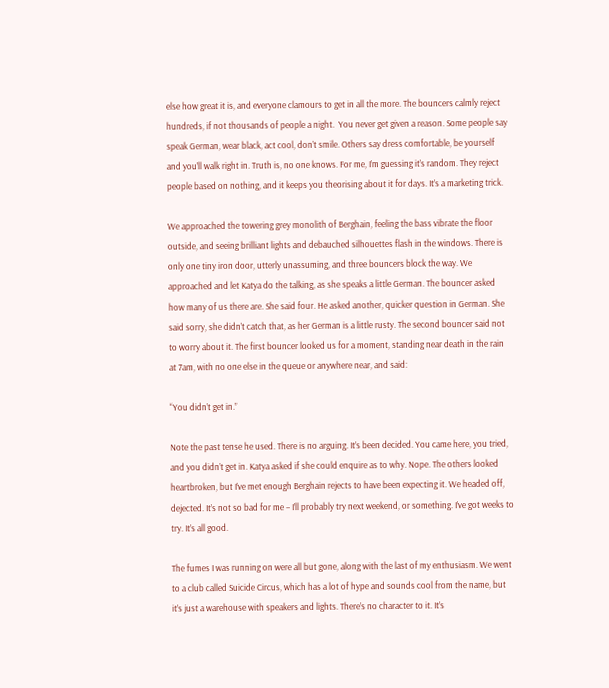else how great it is, and everyone clamours to get in all the more. The bouncers calmly reject hundreds, if not thousands of people a night.  You never get given a reason. Some people say speak German, wear black, act cool, don’t smile. Others say dress comfortable, be yourself and you’ll walk right in. Truth is, no one knows. For me, I’m guessing it’s random. They reject people based on nothing, and it keeps you theorising about it for days. It’s a marketing trick.

We approached the towering grey monolith of Berghain, feeling the bass vibrate the floor outside, and seeing brilliant lights and debauched silhouettes flash in the windows. There is only one tiny iron door, utterly unassuming, and three bouncers block the way. We approached and let Katya do the talking, as she speaks a little German. The bouncer asked how many of us there are. She said four. He asked another, quicker question in German. She said sorry, she didn’t catch that, as her German is a little rusty. The second bouncer said not to worry about it. The first bouncer looked us for a moment, standing near death in the rain at 7am, with no one else in the queue or anywhere near, and said:

“You didn’t get in.”

Note the past tense he used. There is no arguing. It’s been decided. You came here, you tried, and you didn’t get in. Katya asked if she could enquire as to why. Nope. The others looked heartbroken, but I’ve met enough Berghain rejects to have been expecting it. We headed off, dejected. It’s not so bad for me – I’ll probably try next weekend, or something. I’ve got weeks to try. It’s all good.

The fumes I was running on were all but gone, along with the last of my enthusiasm. We went to a club called Suicide Circus, which has a lot of hype and sounds cool from the name, but it’s just a warehouse with speakers and lights. There’s no character to it. It’s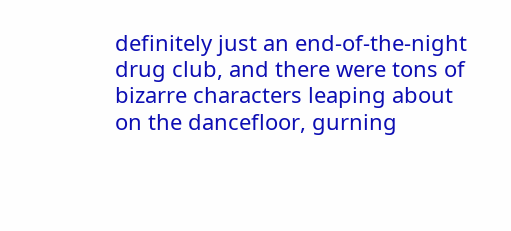definitely just an end-of-the-night drug club, and there were tons of bizarre characters leaping about on the dancefloor, gurning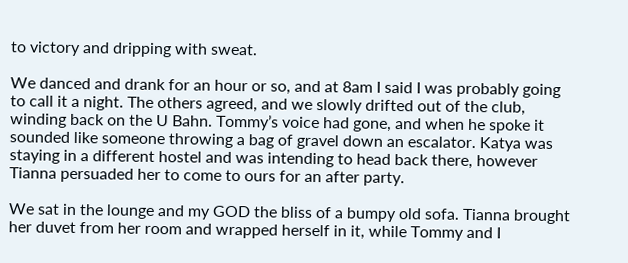to victory and dripping with sweat.

We danced and drank for an hour or so, and at 8am I said I was probably going to call it a night. The others agreed, and we slowly drifted out of the club, winding back on the U Bahn. Tommy’s voice had gone, and when he spoke it sounded like someone throwing a bag of gravel down an escalator. Katya was staying in a different hostel and was intending to head back there, however Tianna persuaded her to come to ours for an after party.

We sat in the lounge and my GOD the bliss of a bumpy old sofa. Tianna brought her duvet from her room and wrapped herself in it, while Tommy and I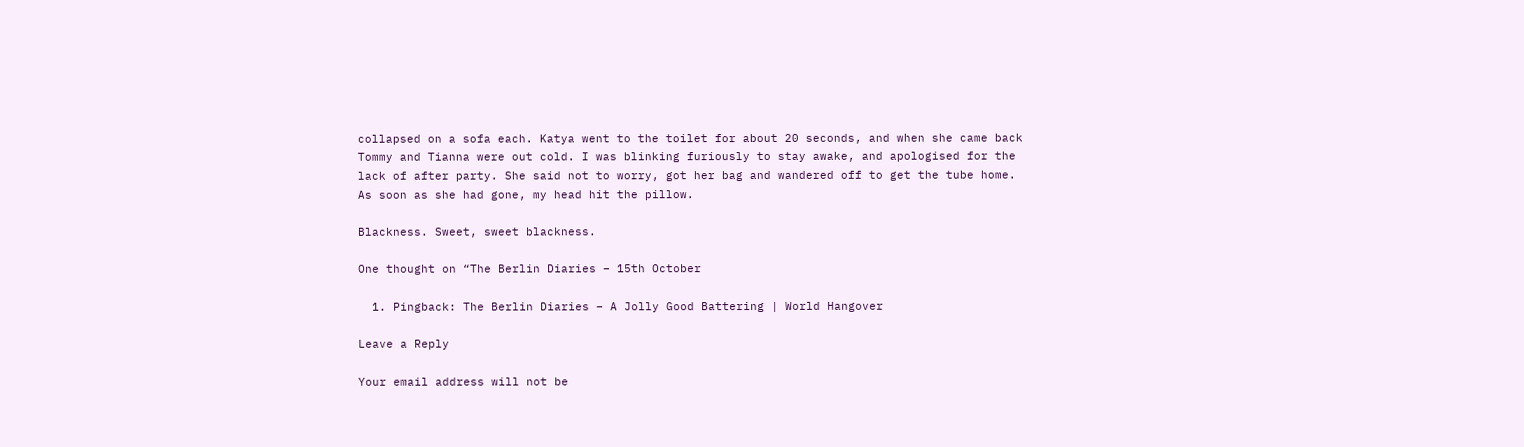collapsed on a sofa each. Katya went to the toilet for about 20 seconds, and when she came back Tommy and Tianna were out cold. I was blinking furiously to stay awake, and apologised for the lack of after party. She said not to worry, got her bag and wandered off to get the tube home. As soon as she had gone, my head hit the pillow.

Blackness. Sweet, sweet blackness.

One thought on “The Berlin Diaries – 15th October

  1. Pingback: The Berlin Diaries – A Jolly Good Battering | World Hangover

Leave a Reply

Your email address will not be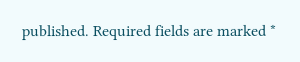published. Required fields are marked *